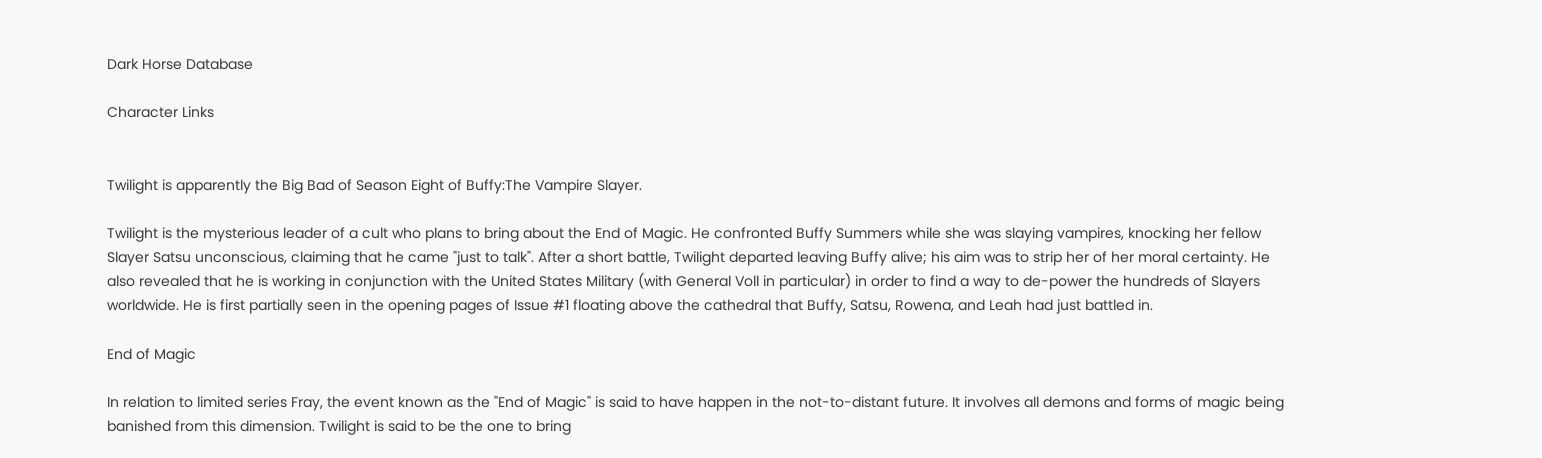Dark Horse Database

Character Links


Twilight is apparently the Big Bad of Season Eight of Buffy:The Vampire Slayer.

Twilight is the mysterious leader of a cult who plans to bring about the End of Magic. He confronted Buffy Summers while she was slaying vampires, knocking her fellow Slayer Satsu unconscious, claiming that he came "just to talk". After a short battle, Twilight departed leaving Buffy alive; his aim was to strip her of her moral certainty. He also revealed that he is working in conjunction with the United States Military (with General Voll in particular) in order to find a way to de-power the hundreds of Slayers worldwide. He is first partially seen in the opening pages of Issue #1 floating above the cathedral that Buffy, Satsu, Rowena, and Leah had just battled in.

End of Magic

In relation to limited series Fray, the event known as the "End of Magic" is said to have happen in the not-to-distant future. It involves all demons and forms of magic being banished from this dimension. Twilight is said to be the one to bring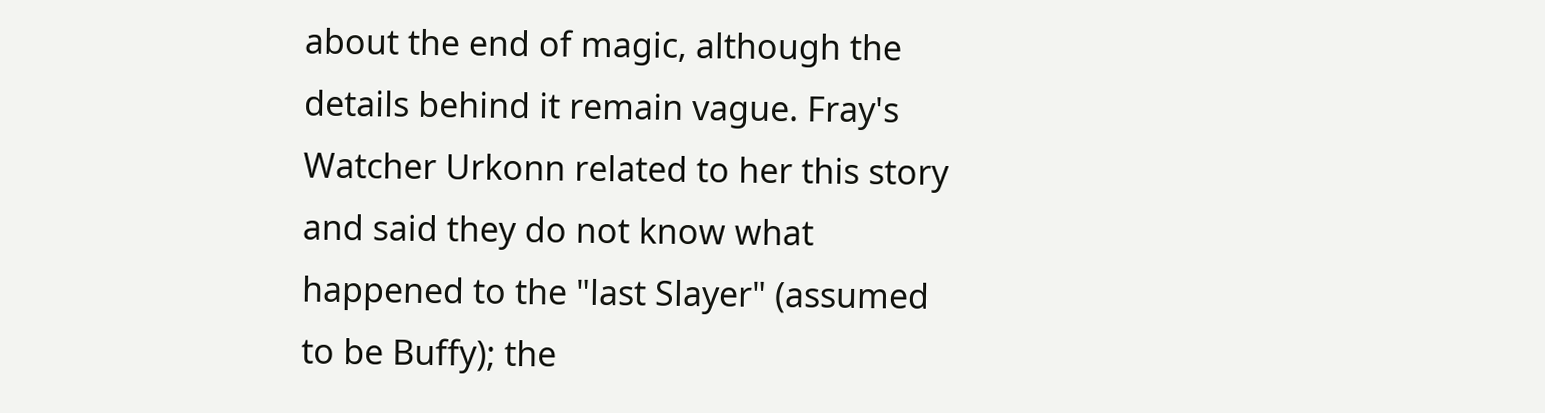about the end of magic, although the details behind it remain vague. Fray's Watcher Urkonn related to her this story and said they do not know what happened to the "last Slayer" (assumed to be Buffy); the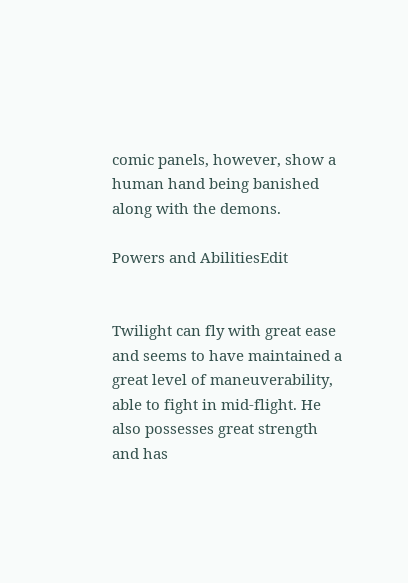comic panels, however, show a human hand being banished along with the demons.

Powers and AbilitiesEdit


Twilight can fly with great ease and seems to have maintained a great level of maneuverability, able to fight in mid-flight. He also possesses great strength and has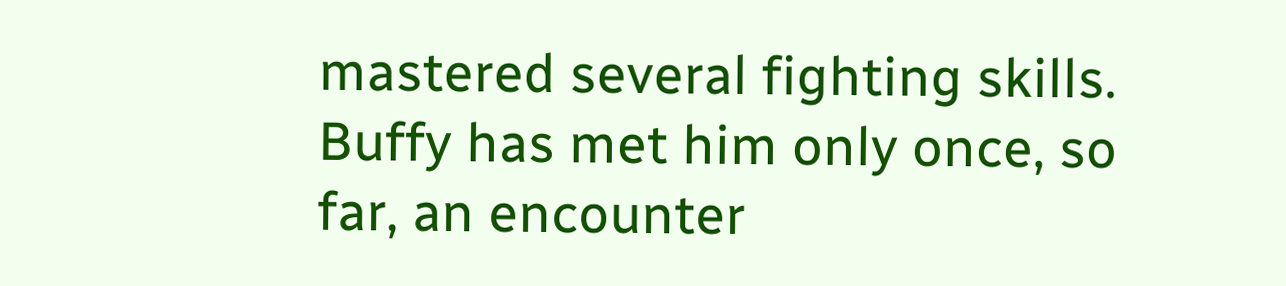mastered several fighting skills. Buffy has met him only once, so far, an encounter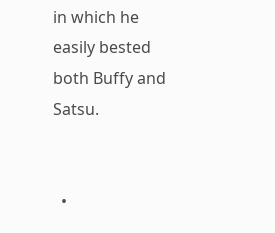in which he easily bested both Buffy and Satsu.


  •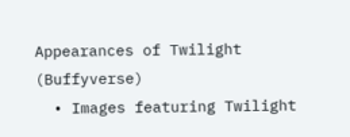Appearances of Twilight (Buffyverse)
  • Images featuring Twilight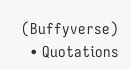(Buffyverse)
  • Quotations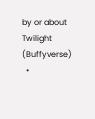by or about Twilight (Buffyverse)
  •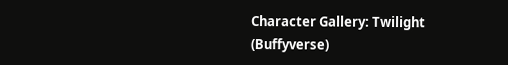Character Gallery: Twilight (Buffyverse)